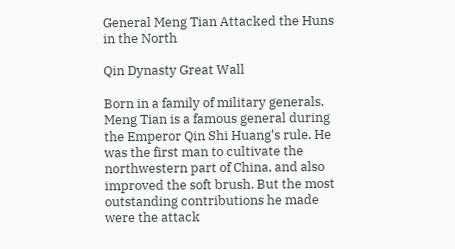General Meng Tian Attacked the Huns in the North

Qin Dynasty Great Wall

Born in a family of military generals, Meng Tian is a famous general during the Emperor Qin Shi Huang's rule. He was the first man to cultivate the northwestern part of China, and also improved the soft brush. But the most outstanding contributions he made were the attack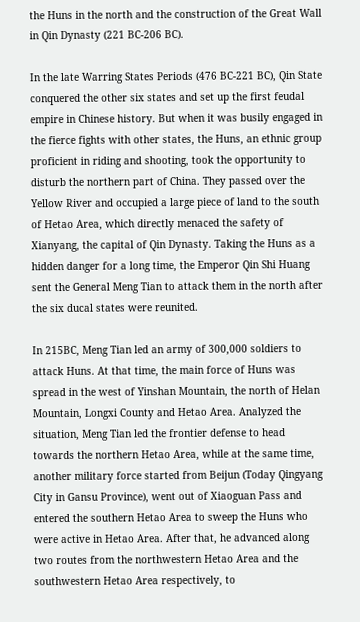the Huns in the north and the construction of the Great Wall in Qin Dynasty (221 BC-206 BC).

In the late Warring States Periods (476 BC-221 BC), Qin State conquered the other six states and set up the first feudal empire in Chinese history. But when it was busily engaged in the fierce fights with other states, the Huns, an ethnic group proficient in riding and shooting, took the opportunity to disturb the northern part of China. They passed over the Yellow River and occupied a large piece of land to the south of Hetao Area, which directly menaced the safety of Xianyang, the capital of Qin Dynasty. Taking the Huns as a hidden danger for a long time, the Emperor Qin Shi Huang sent the General Meng Tian to attack them in the north after the six ducal states were reunited.

In 215BC, Meng Tian led an army of 300,000 soldiers to attack Huns. At that time, the main force of Huns was spread in the west of Yinshan Mountain, the north of Helan Mountain, Longxi County and Hetao Area. Analyzed the situation, Meng Tian led the frontier defense to head towards the northern Hetao Area, while at the same time, another military force started from Beijun (Today Qingyang City in Gansu Province), went out of Xiaoguan Pass and entered the southern Hetao Area to sweep the Huns who were active in Hetao Area. After that, he advanced along two routes from the northwestern Hetao Area and the southwestern Hetao Area respectively, to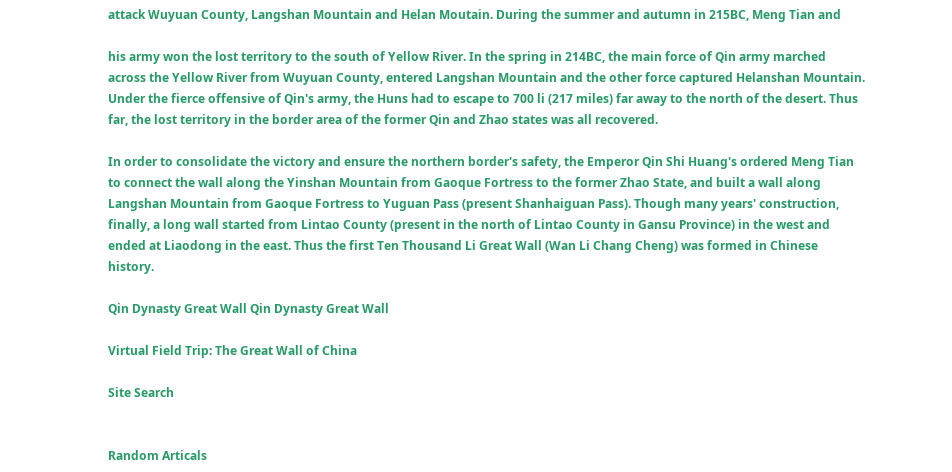attack Wuyuan County, Langshan Mountain and Helan Moutain. During the summer and autumn in 215BC, Meng Tian and

his army won the lost territory to the south of Yellow River. In the spring in 214BC, the main force of Qin army marched across the Yellow River from Wuyuan County, entered Langshan Mountain and the other force captured Helanshan Mountain. Under the fierce offensive of Qin's army, the Huns had to escape to 700 li (217 miles) far away to the north of the desert. Thus far, the lost territory in the border area of the former Qin and Zhao states was all recovered.

In order to consolidate the victory and ensure the northern border's safety, the Emperor Qin Shi Huang's ordered Meng Tian to connect the wall along the Yinshan Mountain from Gaoque Fortress to the former Zhao State, and built a wall along Langshan Mountain from Gaoque Fortress to Yuguan Pass (present Shanhaiguan Pass). Though many years' construction, finally, a long wall started from Lintao County (present in the north of Lintao County in Gansu Province) in the west and ended at Liaodong in the east. Thus the first Ten Thousand Li Great Wall (Wan Li Chang Cheng) was formed in Chinese history.

Qin Dynasty Great Wall Qin Dynasty Great Wall

Virtual Field Trip: The Great Wall of China

Site Search


Random Articals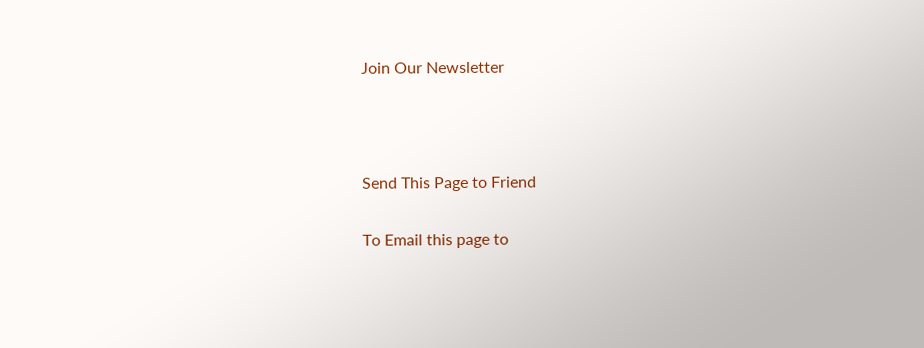Join Our Newsletter



Send This Page to Friend

To Email this page to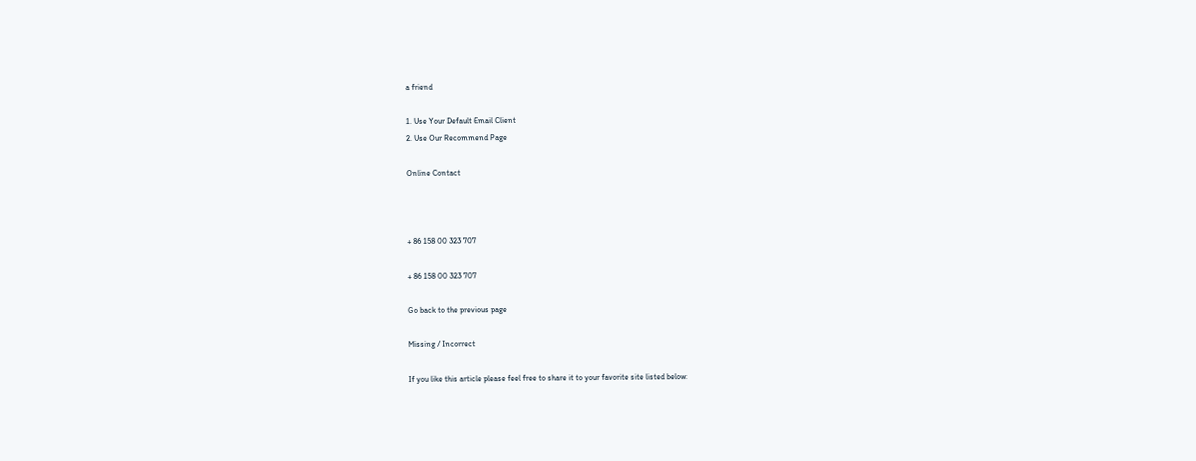a friend

1. Use Your Default Email Client
2. Use Our Recommend Page

Online Contact



+ 86 158 00 323 707

+ 86 158 00 323 707

Go back to the previous page

Missing / Incorrect

If you like this article please feel free to share it to your favorite site listed below: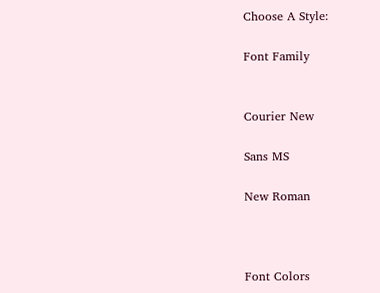Choose A Style:

Font Family


Courier New

Sans MS

New Roman



Font Colors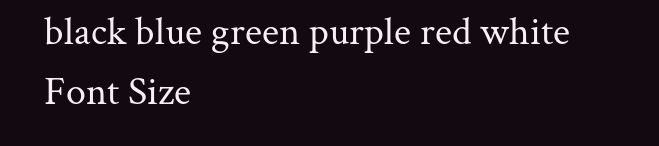black blue green purple red white
Font Size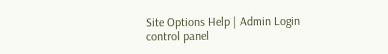Site Options Help | Admin Login
control panel